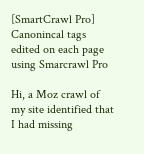[SmartCrawl Pro] Canonincal tags edited on each page using Smarcrawl Pro

Hi, a Moz crawl of my site identified that I had missing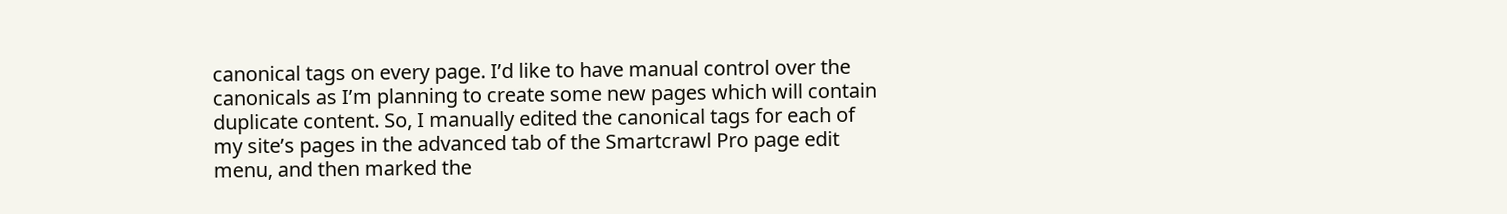canonical tags on every page. I’d like to have manual control over the canonicals as I’m planning to create some new pages which will contain duplicate content. So, I manually edited the canonical tags for each of my site’s pages in the advanced tab of the Smartcrawl Pro page edit menu, and then marked the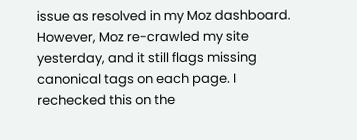issue as resolved in my Moz dashboard. However, Moz re-crawled my site yesterday, and it still flags missing canonical tags on each page. I rechecked this on the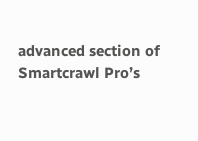advanced section of Smartcrawl Pro’s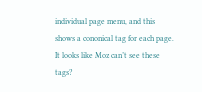individual page menu, and this shows a cononical tag for each page. It looks like Moz can’t see these tags?